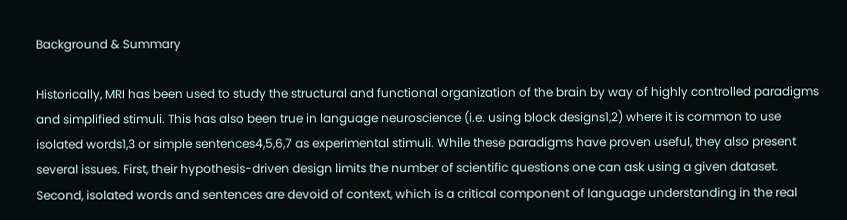Background & Summary

Historically, MRI has been used to study the structural and functional organization of the brain by way of highly controlled paradigms and simplified stimuli. This has also been true in language neuroscience (i.e. using block designs1,2) where it is common to use isolated words1,3 or simple sentences4,5,6,7 as experimental stimuli. While these paradigms have proven useful, they also present several issues. First, their hypothesis-driven design limits the number of scientific questions one can ask using a given dataset. Second, isolated words and sentences are devoid of context, which is a critical component of language understanding in the real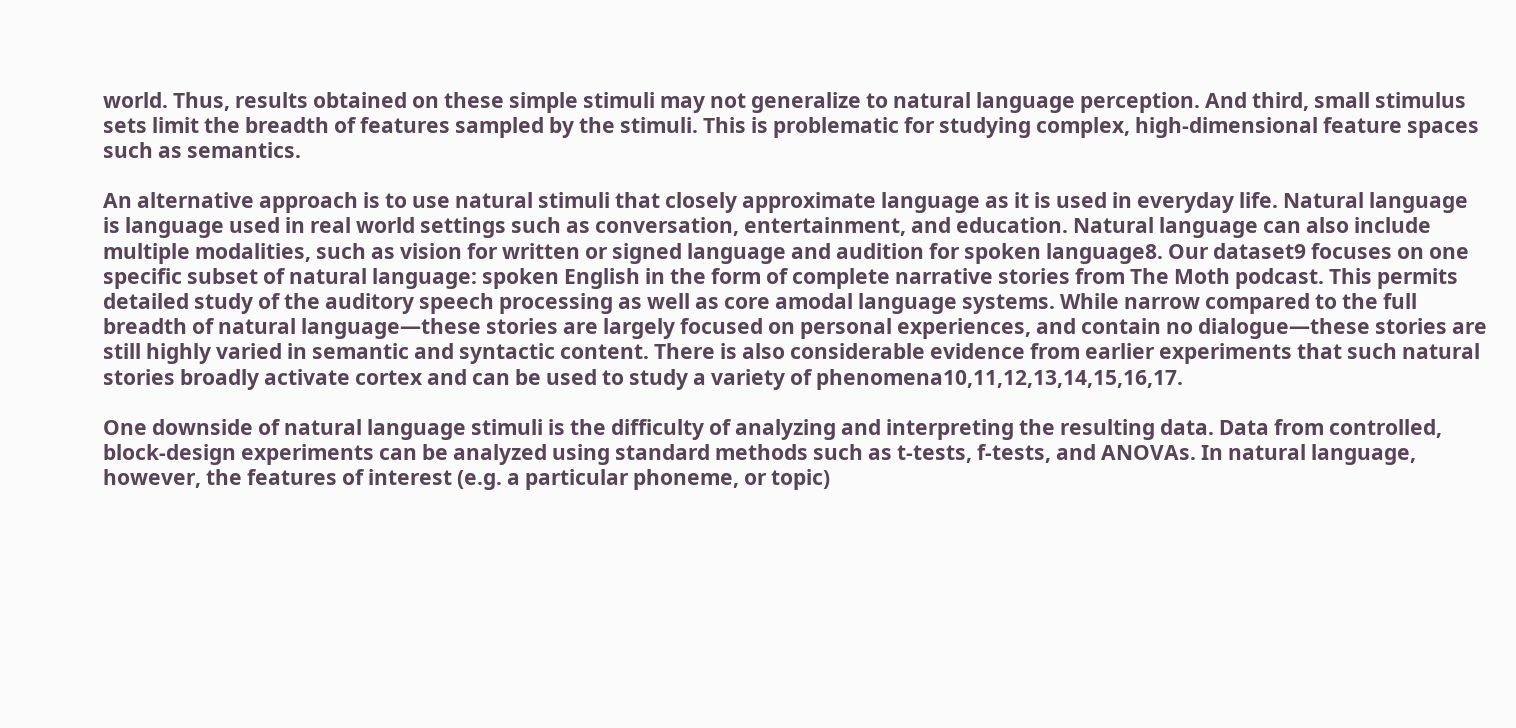world. Thus, results obtained on these simple stimuli may not generalize to natural language perception. And third, small stimulus sets limit the breadth of features sampled by the stimuli. This is problematic for studying complex, high-dimensional feature spaces such as semantics.

An alternative approach is to use natural stimuli that closely approximate language as it is used in everyday life. Natural language is language used in real world settings such as conversation, entertainment, and education. Natural language can also include multiple modalities, such as vision for written or signed language and audition for spoken language8. Our dataset9 focuses on one specific subset of natural language: spoken English in the form of complete narrative stories from The Moth podcast. This permits detailed study of the auditory speech processing as well as core amodal language systems. While narrow compared to the full breadth of natural language—these stories are largely focused on personal experiences, and contain no dialogue—these stories are still highly varied in semantic and syntactic content. There is also considerable evidence from earlier experiments that such natural stories broadly activate cortex and can be used to study a variety of phenomena10,11,12,13,14,15,16,17.

One downside of natural language stimuli is the difficulty of analyzing and interpreting the resulting data. Data from controlled, block-design experiments can be analyzed using standard methods such as t-tests, f-tests, and ANOVAs. In natural language, however, the features of interest (e.g. a particular phoneme, or topic)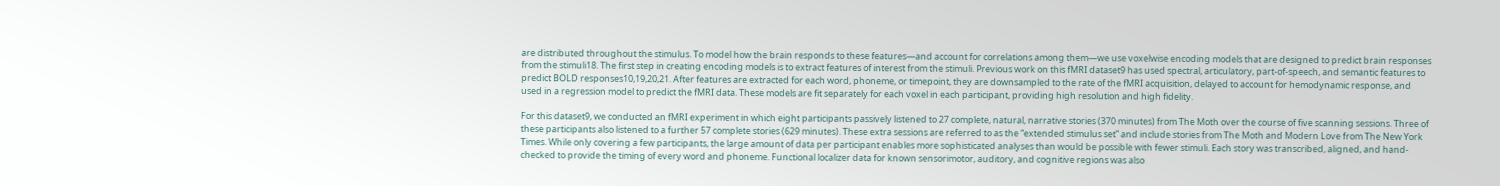are distributed throughout the stimulus. To model how the brain responds to these features—and account for correlations among them—we use voxelwise encoding models that are designed to predict brain responses from the stimuli18. The first step in creating encoding models is to extract features of interest from the stimuli. Previous work on this fMRI dataset9 has used spectral, articulatory, part-of-speech, and semantic features to predict BOLD responses10,19,20,21. After features are extracted for each word, phoneme, or timepoint, they are downsampled to the rate of the fMRI acquisition, delayed to account for hemodynamic response, and used in a regression model to predict the fMRI data. These models are fit separately for each voxel in each participant, providing high resolution and high fidelity.

For this dataset9, we conducted an fMRI experiment in which eight participants passively listened to 27 complete, natural, narrative stories (370 minutes) from The Moth over the course of five scanning sessions. Three of these participants also listened to a further 57 complete stories (629 minutes). These extra sessions are referred to as the “extended stimulus set” and include stories from The Moth and Modern Love from The New York Times. While only covering a few participants, the large amount of data per participant enables more sophisticated analyses than would be possible with fewer stimuli. Each story was transcribed, aligned, and hand-checked to provide the timing of every word and phoneme. Functional localizer data for known sensorimotor, auditory, and cognitive regions was also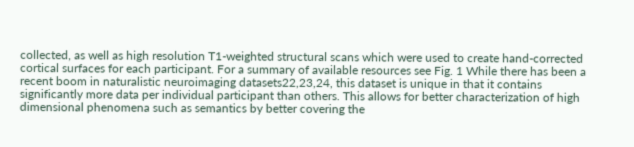collected, as well as high resolution T1-weighted structural scans which were used to create hand-corrected cortical surfaces for each participant. For a summary of available resources see Fig. 1 While there has been a recent boom in naturalistic neuroimaging datasets22,23,24, this dataset is unique in that it contains significantly more data per individual participant than others. This allows for better characterization of high dimensional phenomena such as semantics by better covering the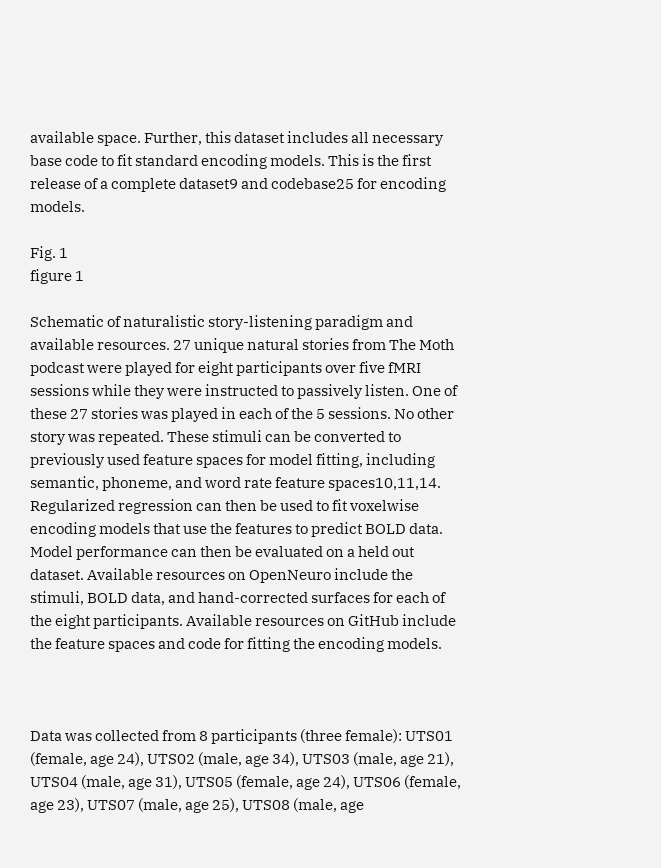available space. Further, this dataset includes all necessary base code to fit standard encoding models. This is the first release of a complete dataset9 and codebase25 for encoding models.

Fig. 1
figure 1

Schematic of naturalistic story-listening paradigm and available resources. 27 unique natural stories from The Moth podcast were played for eight participants over five fMRI sessions while they were instructed to passively listen. One of these 27 stories was played in each of the 5 sessions. No other story was repeated. These stimuli can be converted to previously used feature spaces for model fitting, including semantic, phoneme, and word rate feature spaces10,11,14. Regularized regression can then be used to fit voxelwise encoding models that use the features to predict BOLD data. Model performance can then be evaluated on a held out dataset. Available resources on OpenNeuro include the stimuli, BOLD data, and hand-corrected surfaces for each of the eight participants. Available resources on GitHub include the feature spaces and code for fitting the encoding models.



Data was collected from 8 participants (three female): UTS01 (female, age 24), UTS02 (male, age 34), UTS03 (male, age 21), UTS04 (male, age 31), UTS05 (female, age 24), UTS06 (female, age 23), UTS07 (male, age 25), UTS08 (male, age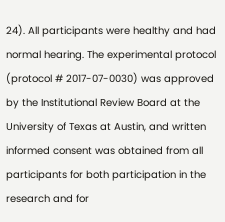24). All participants were healthy and had normal hearing. The experimental protocol (protocol # 2017-07-0030) was approved by the Institutional Review Board at the University of Texas at Austin, and written informed consent was obtained from all participants for both participation in the research and for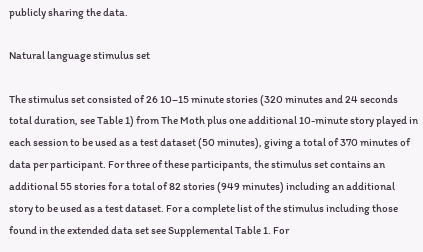publicly sharing the data.

Natural language stimulus set

The stimulus set consisted of 26 10–15 minute stories (320 minutes and 24 seconds total duration, see Table 1) from The Moth plus one additional 10-minute story played in each session to be used as a test dataset (50 minutes), giving a total of 370 minutes of data per participant. For three of these participants, the stimulus set contains an additional 55 stories for a total of 82 stories (949 minutes) including an additional story to be used as a test dataset. For a complete list of the stimulus including those found in the extended data set see Supplemental Table 1. For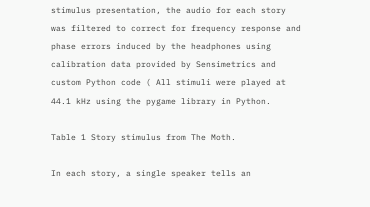stimulus presentation, the audio for each story was filtered to correct for frequency response and phase errors induced by the headphones using calibration data provided by Sensimetrics and custom Python code ( All stimuli were played at 44.1 kHz using the pygame library in Python.

Table 1 Story stimulus from The Moth.

In each story, a single speaker tells an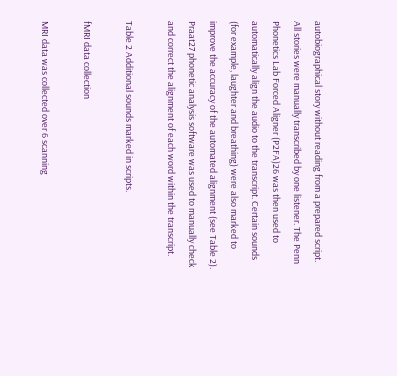autobiographical story without reading from a prepared script. All stories were manually transcribed by one listener. The Penn Phonetics Lab Forced Aligner (P2FA)26 was then used to automatically align the audio to the transcript. Certain sounds (for example, laughter and breathing) were also marked to improve the accuracy of the automated alignment (see Table 2). Praat27 phonetic analysis software was used to manually check and correct the alignment of each word within the transcript.

Table 2 Additional sounds marked in scripts.

fMRI data collection

MRI data was collected over 6 scanning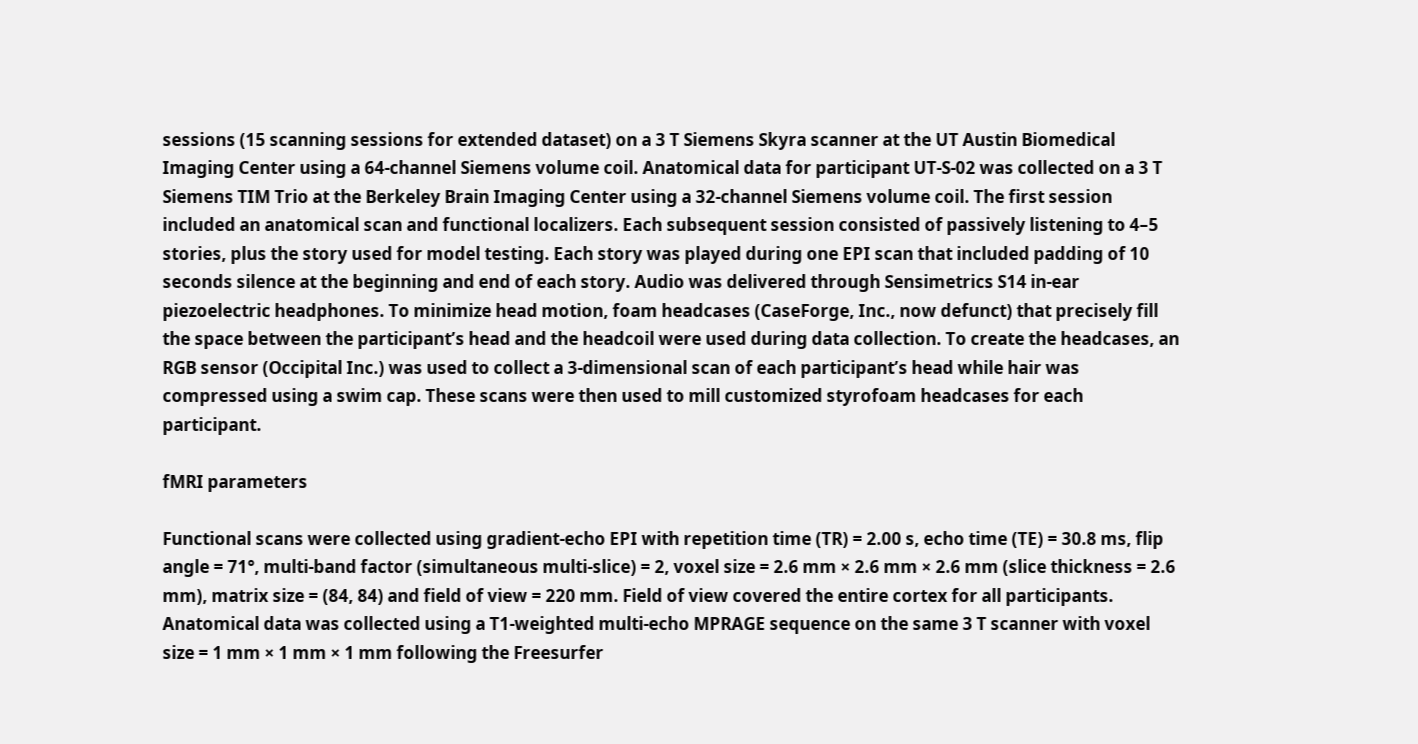sessions (15 scanning sessions for extended dataset) on a 3 T Siemens Skyra scanner at the UT Austin Biomedical Imaging Center using a 64-channel Siemens volume coil. Anatomical data for participant UT-S-02 was collected on a 3 T Siemens TIM Trio at the Berkeley Brain Imaging Center using a 32-channel Siemens volume coil. The first session included an anatomical scan and functional localizers. Each subsequent session consisted of passively listening to 4–5 stories, plus the story used for model testing. Each story was played during one EPI scan that included padding of 10 seconds silence at the beginning and end of each story. Audio was delivered through Sensimetrics S14 in-ear piezoelectric headphones. To minimize head motion, foam headcases (CaseForge, Inc., now defunct) that precisely fill the space between the participant’s head and the headcoil were used during data collection. To create the headcases, an RGB sensor (Occipital Inc.) was used to collect a 3-dimensional scan of each participant’s head while hair was compressed using a swim cap. These scans were then used to mill customized styrofoam headcases for each participant.

fMRI parameters

Functional scans were collected using gradient-echo EPI with repetition time (TR) = 2.00 s, echo time (TE) = 30.8 ms, flip angle = 71°, multi-band factor (simultaneous multi-slice) = 2, voxel size = 2.6 mm × 2.6 mm × 2.6 mm (slice thickness = 2.6 mm), matrix size = (84, 84) and field of view = 220 mm. Field of view covered the entire cortex for all participants. Anatomical data was collected using a T1-weighted multi-echo MPRAGE sequence on the same 3 T scanner with voxel size = 1 mm × 1 mm × 1 mm following the Freesurfer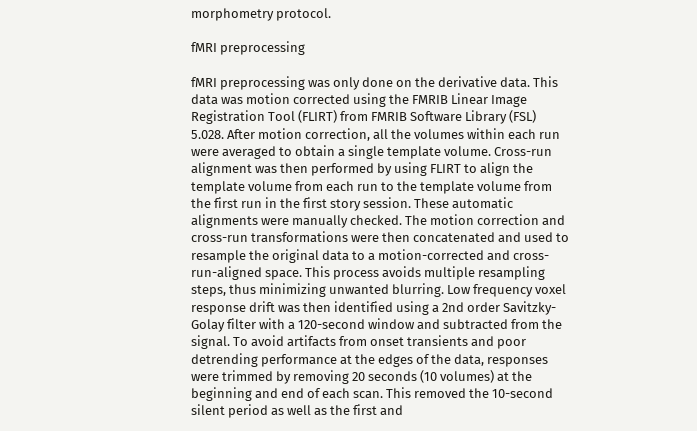morphometry protocol.

fMRI preprocessing

fMRI preprocessing was only done on the derivative data. This data was motion corrected using the FMRIB Linear Image Registration Tool (FLIRT) from FMRIB Software Library (FSL) 5.028. After motion correction, all the volumes within each run were averaged to obtain a single template volume. Cross-run alignment was then performed by using FLIRT to align the template volume from each run to the template volume from the first run in the first story session. These automatic alignments were manually checked. The motion correction and cross-run transformations were then concatenated and used to resample the original data to a motion-corrected and cross-run-aligned space. This process avoids multiple resampling steps, thus minimizing unwanted blurring. Low frequency voxel response drift was then identified using a 2nd order Savitzky-Golay filter with a 120-second window and subtracted from the signal. To avoid artifacts from onset transients and poor detrending performance at the edges of the data, responses were trimmed by removing 20 seconds (10 volumes) at the beginning and end of each scan. This removed the 10-second silent period as well as the first and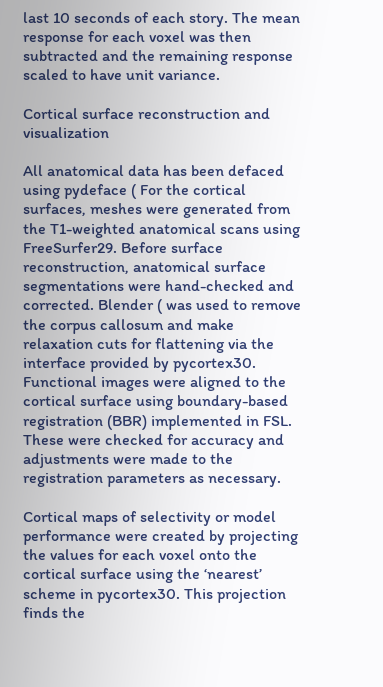last 10 seconds of each story. The mean response for each voxel was then subtracted and the remaining response scaled to have unit variance.

Cortical surface reconstruction and visualization

All anatomical data has been defaced using pydeface ( For the cortical surfaces, meshes were generated from the T1-weighted anatomical scans using FreeSurfer29. Before surface reconstruction, anatomical surface segmentations were hand-checked and corrected. Blender ( was used to remove the corpus callosum and make relaxation cuts for flattening via the interface provided by pycortex30. Functional images were aligned to the cortical surface using boundary-based registration (BBR) implemented in FSL. These were checked for accuracy and adjustments were made to the registration parameters as necessary.

Cortical maps of selectivity or model performance were created by projecting the values for each voxel onto the cortical surface using the ‘nearest’ scheme in pycortex30. This projection finds the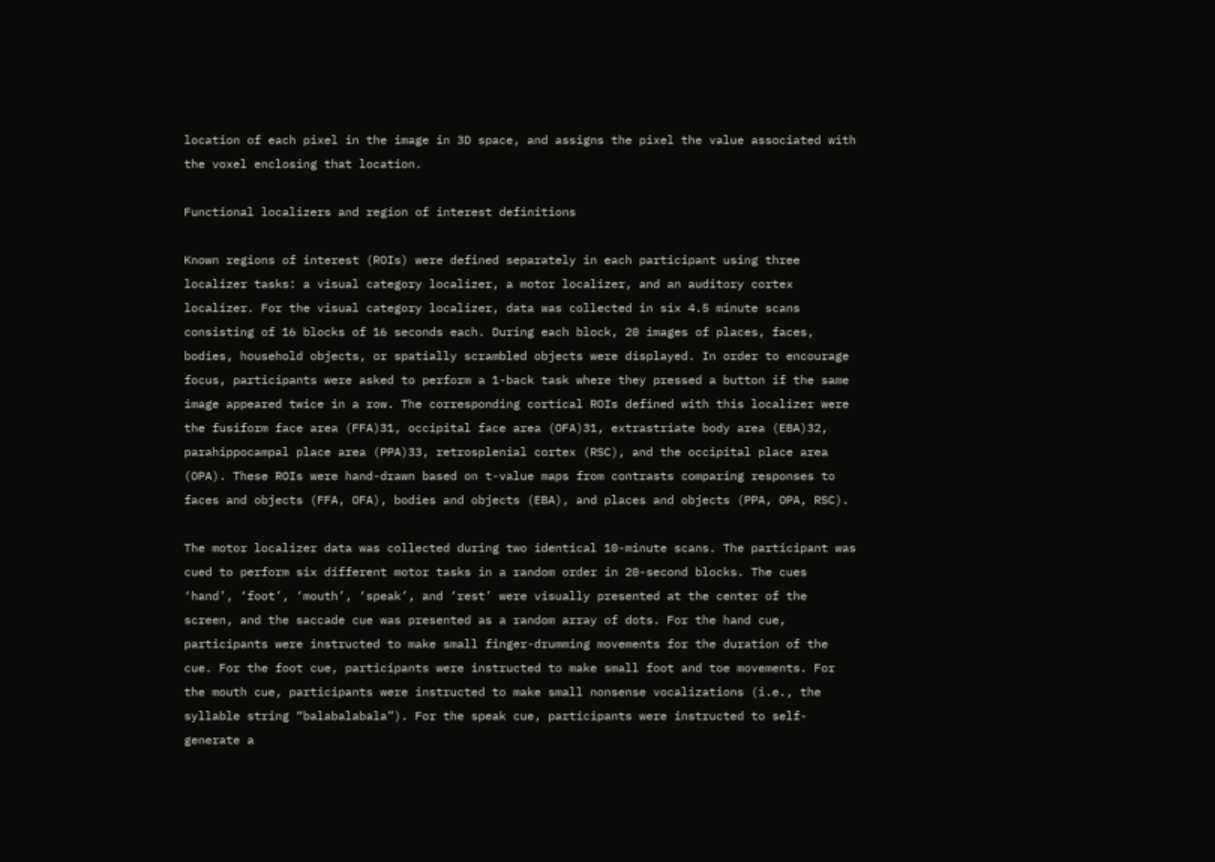location of each pixel in the image in 3D space, and assigns the pixel the value associated with the voxel enclosing that location.

Functional localizers and region of interest definitions

Known regions of interest (ROIs) were defined separately in each participant using three localizer tasks: a visual category localizer, a motor localizer, and an auditory cortex localizer. For the visual category localizer, data was collected in six 4.5 minute scans consisting of 16 blocks of 16 seconds each. During each block, 20 images of places, faces, bodies, household objects, or spatially scrambled objects were displayed. In order to encourage focus, participants were asked to perform a 1-back task where they pressed a button if the same image appeared twice in a row. The corresponding cortical ROIs defined with this localizer were the fusiform face area (FFA)31, occipital face area (OFA)31, extrastriate body area (EBA)32, parahippocampal place area (PPA)33, retrosplenial cortex (RSC), and the occipital place area (OPA). These ROIs were hand-drawn based on t-value maps from contrasts comparing responses to faces and objects (FFA, OFA), bodies and objects (EBA), and places and objects (PPA, OPA, RSC).

The motor localizer data was collected during two identical 10-minute scans. The participant was cued to perform six different motor tasks in a random order in 20-second blocks. The cues ‘hand’, ‘foot’, ‘mouth’, ‘speak’, and ‘rest’ were visually presented at the center of the screen, and the saccade cue was presented as a random array of dots. For the hand cue, participants were instructed to make small finger-drumming movements for the duration of the cue. For the foot cue, participants were instructed to make small foot and toe movements. For the mouth cue, participants were instructed to make small nonsense vocalizations (i.e., the syllable string “balabalabala”). For the speak cue, participants were instructed to self-generate a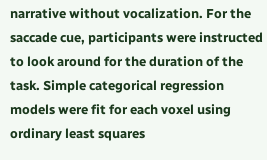narrative without vocalization. For the saccade cue, participants were instructed to look around for the duration of the task. Simple categorical regression models were fit for each voxel using ordinary least squares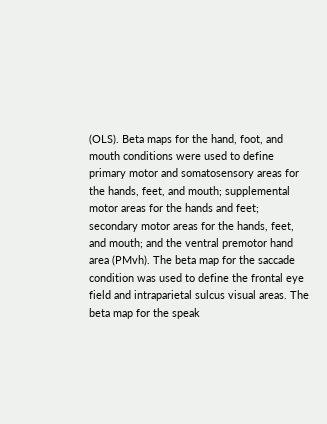(OLS). Beta maps for the hand, foot, and mouth conditions were used to define primary motor and somatosensory areas for the hands, feet, and mouth; supplemental motor areas for the hands and feet; secondary motor areas for the hands, feet, and mouth; and the ventral premotor hand area (PMvh). The beta map for the saccade condition was used to define the frontal eye field and intraparietal sulcus visual areas. The beta map for the speak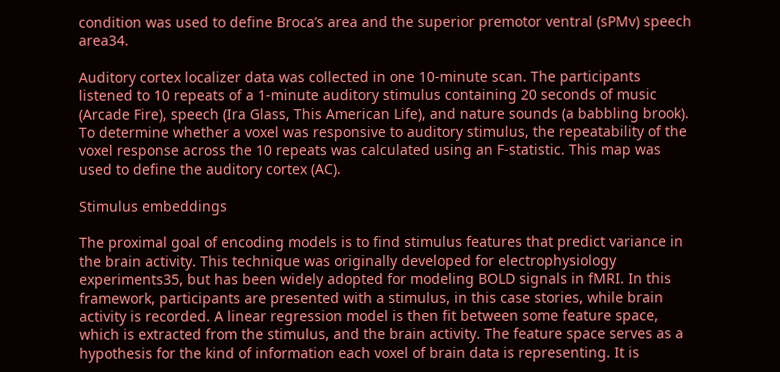condition was used to define Broca’s area and the superior premotor ventral (sPMv) speech area34.

Auditory cortex localizer data was collected in one 10-minute scan. The participants listened to 10 repeats of a 1-minute auditory stimulus containing 20 seconds of music (Arcade Fire), speech (Ira Glass, This American Life), and nature sounds (a babbling brook). To determine whether a voxel was responsive to auditory stimulus, the repeatability of the voxel response across the 10 repeats was calculated using an F-statistic. This map was used to define the auditory cortex (AC).

Stimulus embeddings

The proximal goal of encoding models is to find stimulus features that predict variance in the brain activity. This technique was originally developed for electrophysiology experiments35, but has been widely adopted for modeling BOLD signals in fMRI. In this framework, participants are presented with a stimulus, in this case stories, while brain activity is recorded. A linear regression model is then fit between some feature space, which is extracted from the stimulus, and the brain activity. The feature space serves as a hypothesis for the kind of information each voxel of brain data is representing. It is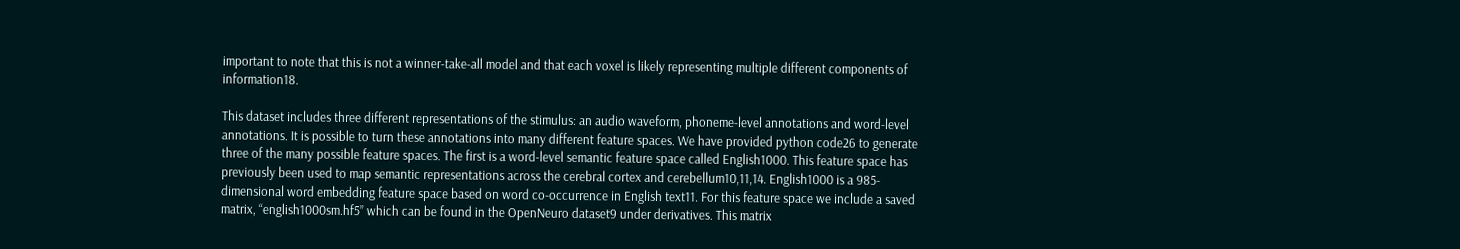important to note that this is not a winner-take-all model and that each voxel is likely representing multiple different components of information18.

This dataset includes three different representations of the stimulus: an audio waveform, phoneme-level annotations and word-level annotations. It is possible to turn these annotations into many different feature spaces. We have provided python code26 to generate three of the many possible feature spaces. The first is a word-level semantic feature space called English1000. This feature space has previously been used to map semantic representations across the cerebral cortex and cerebellum10,11,14. English1000 is a 985-dimensional word embedding feature space based on word co-occurrence in English text11. For this feature space we include a saved matrix, “english1000sm.hf5” which can be found in the OpenNeuro dataset9 under derivatives. This matrix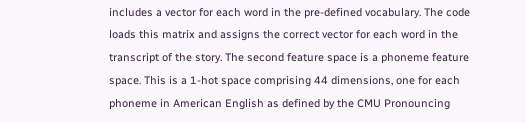includes a vector for each word in the pre-defined vocabulary. The code loads this matrix and assigns the correct vector for each word in the transcript of the story. The second feature space is a phoneme feature space. This is a 1-hot space comprising 44 dimensions, one for each phoneme in American English as defined by the CMU Pronouncing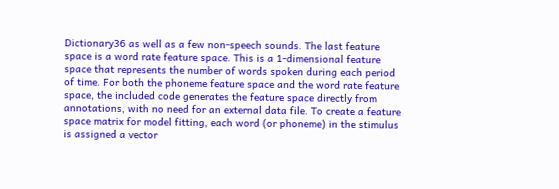Dictionary36 as well as a few non-speech sounds. The last feature space is a word rate feature space. This is a 1-dimensional feature space that represents the number of words spoken during each period of time. For both the phoneme feature space and the word rate feature space, the included code generates the feature space directly from annotations, with no need for an external data file. To create a feature space matrix for model fitting, each word (or phoneme) in the stimulus is assigned a vector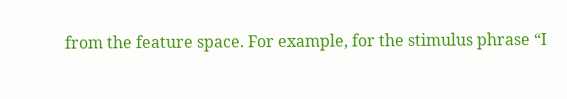from the feature space. For example, for the stimulus phrase “I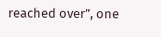reached over”, one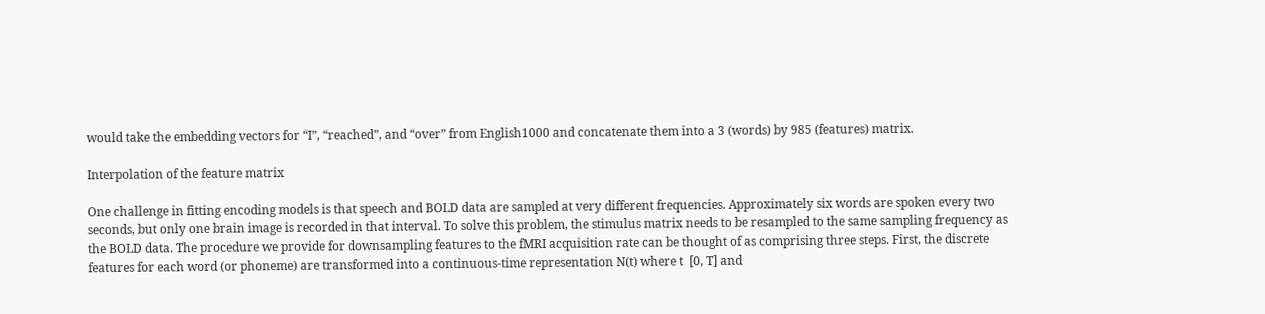would take the embedding vectors for “I”, “reached”, and “over” from English1000 and concatenate them into a 3 (words) by 985 (features) matrix.

Interpolation of the feature matrix

One challenge in fitting encoding models is that speech and BOLD data are sampled at very different frequencies. Approximately six words are spoken every two seconds, but only one brain image is recorded in that interval. To solve this problem, the stimulus matrix needs to be resampled to the same sampling frequency as the BOLD data. The procedure we provide for downsampling features to the fMRI acquisition rate can be thought of as comprising three steps. First, the discrete features for each word (or phoneme) are transformed into a continuous-time representation N(t) where t  [0, T] and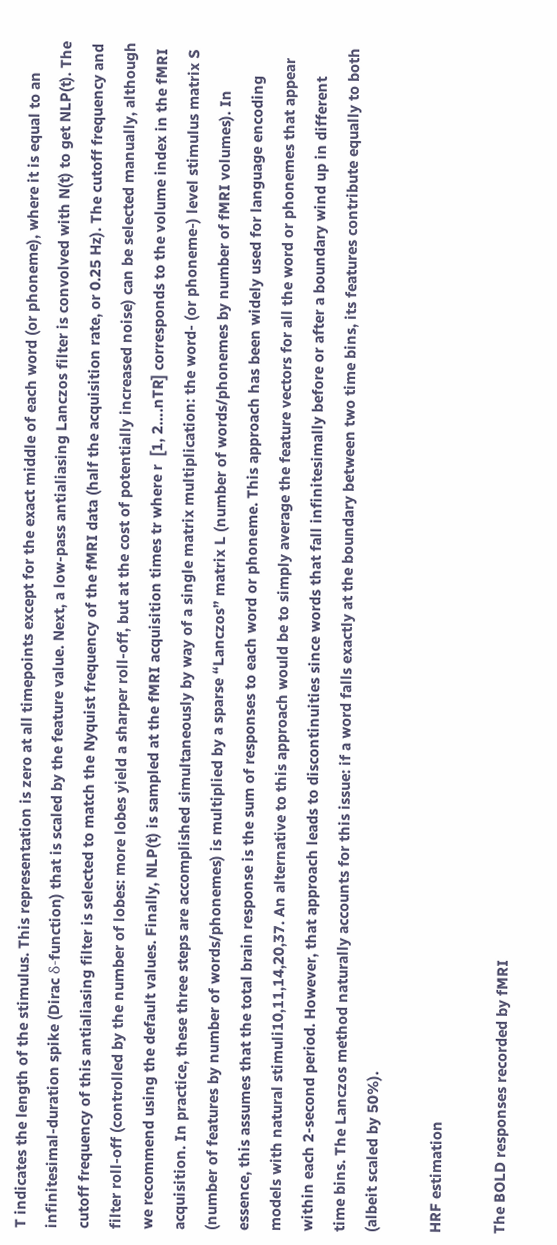T indicates the length of the stimulus. This representation is zero at all timepoints except for the exact middle of each word (or phoneme), where it is equal to an infinitesimal-duration spike (Dirac δ-function) that is scaled by the feature value. Next, a low-pass antialiasing Lanczos filter is convolved with N(t) to get NLP(t). The cutoff frequency of this antialiasing filter is selected to match the Nyquist frequency of the fMRI data (half the acquisition rate, or 0.25 Hz). The cutoff frequency and filter roll-off (controlled by the number of lobes: more lobes yield a sharper roll-off, but at the cost of potentially increased noise) can be selected manually, although we recommend using the default values. Finally, NLP(t) is sampled at the fMRI acquisition times tr where r  [1, 2….nTR] corresponds to the volume index in the fMRI acquisition. In practice, these three steps are accomplished simultaneously by way of a single matrix multiplication: the word- (or phoneme-) level stimulus matrix S (number of features by number of words/phonemes) is multiplied by a sparse “Lanczos” matrix L (number of words/phonemes by number of fMRI volumes). In essence, this assumes that the total brain response is the sum of responses to each word or phoneme. This approach has been widely used for language encoding models with natural stimuli10,11,14,20,37. An alternative to this approach would be to simply average the feature vectors for all the word or phonemes that appear within each 2-second period. However, that approach leads to discontinuities since words that fall infinitesimally before or after a boundary wind up in different time bins. The Lanczos method naturally accounts for this issue: if a word falls exactly at the boundary between two time bins, its features contribute equally to both (albeit scaled by 50%).

HRF estimation

The BOLD responses recorded by fMRI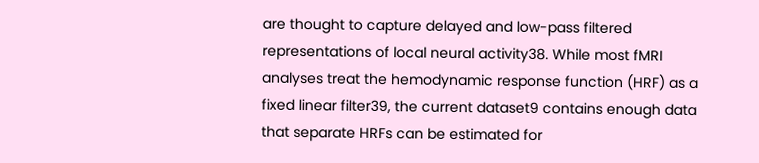are thought to capture delayed and low-pass filtered representations of local neural activity38. While most fMRI analyses treat the hemodynamic response function (HRF) as a fixed linear filter39, the current dataset9 contains enough data that separate HRFs can be estimated for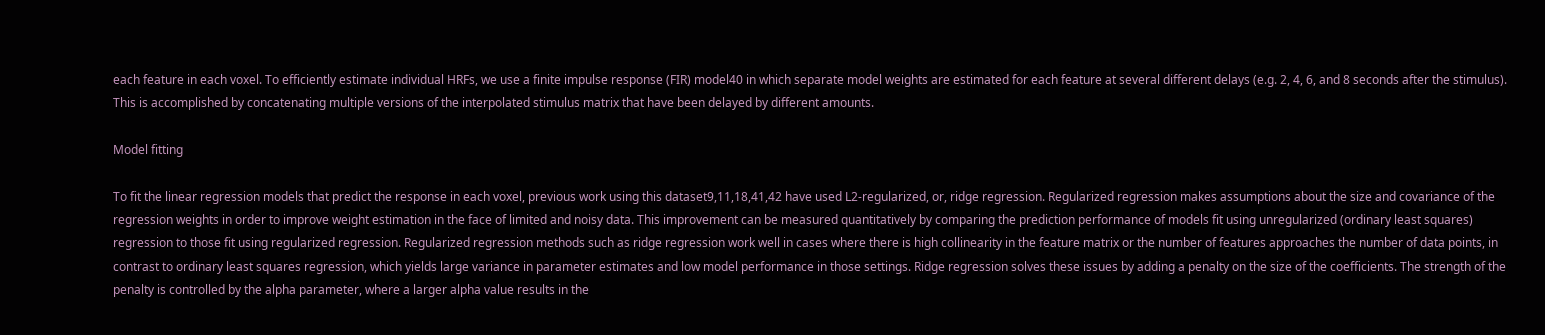each feature in each voxel. To efficiently estimate individual HRFs, we use a finite impulse response (FIR) model40 in which separate model weights are estimated for each feature at several different delays (e.g. 2, 4, 6, and 8 seconds after the stimulus). This is accomplished by concatenating multiple versions of the interpolated stimulus matrix that have been delayed by different amounts.

Model fitting

To fit the linear regression models that predict the response in each voxel, previous work using this dataset9,11,18,41,42 have used L2-regularized, or, ridge regression. Regularized regression makes assumptions about the size and covariance of the regression weights in order to improve weight estimation in the face of limited and noisy data. This improvement can be measured quantitatively by comparing the prediction performance of models fit using unregularized (ordinary least squares) regression to those fit using regularized regression. Regularized regression methods such as ridge regression work well in cases where there is high collinearity in the feature matrix or the number of features approaches the number of data points, in contrast to ordinary least squares regression, which yields large variance in parameter estimates and low model performance in those settings. Ridge regression solves these issues by adding a penalty on the size of the coefficients. The strength of the penalty is controlled by the alpha parameter, where a larger alpha value results in the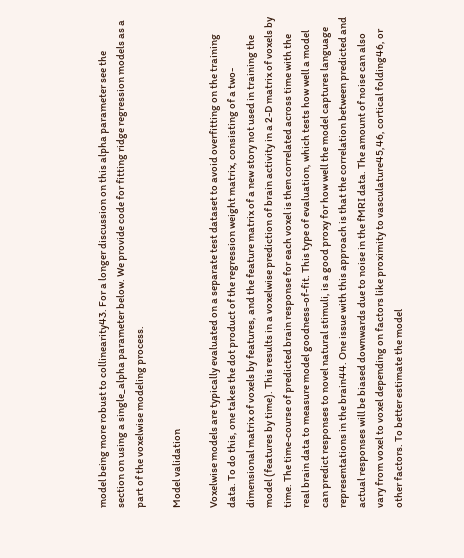model being more robust to collinearity43. For a longer discussion on this alpha parameter see the section on using a single_alpha parameter below. We provide code for fitting ridge regression models as a part of the voxelwise modeling process.

Model validation

Voxelwise models are typically evaluated on a separate test dataset to avoid overfitting on the training data. To do this, one takes the dot product of the regression weight matrix, consisting of a two-dimensional matrix of voxels by features, and the feature matrix of a new story not used in training the model (features by time). This results in a voxelwise prediction of brain activity in a 2-D matrix of voxels by time. The time-course of predicted brain response for each voxel is then correlated across time with the real brain data to measure model goodness-of-fit. This type of evaluation, which tests how well a model can predict responses to novel natural stimuli, is a good proxy for how well the model captures language representations in the brain44. One issue with this approach is that the correlation between predicted and actual responses will be biased downwards due to noise in the fMRI data. The amount of noise can also vary from voxel to voxel depending on factors like proximity to vasculature45,46, cortical folding46, or other factors. To better estimate the model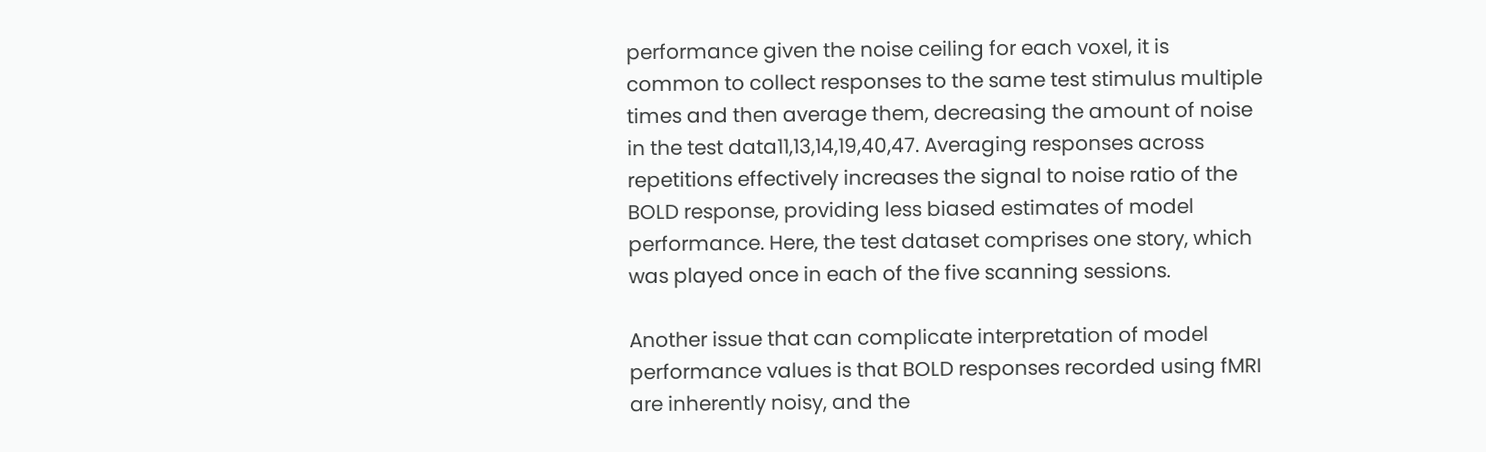performance given the noise ceiling for each voxel, it is common to collect responses to the same test stimulus multiple times and then average them, decreasing the amount of noise in the test data11,13,14,19,40,47. Averaging responses across repetitions effectively increases the signal to noise ratio of the BOLD response, providing less biased estimates of model performance. Here, the test dataset comprises one story, which was played once in each of the five scanning sessions.

Another issue that can complicate interpretation of model performance values is that BOLD responses recorded using fMRI are inherently noisy, and the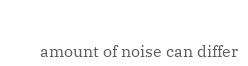amount of noise can differ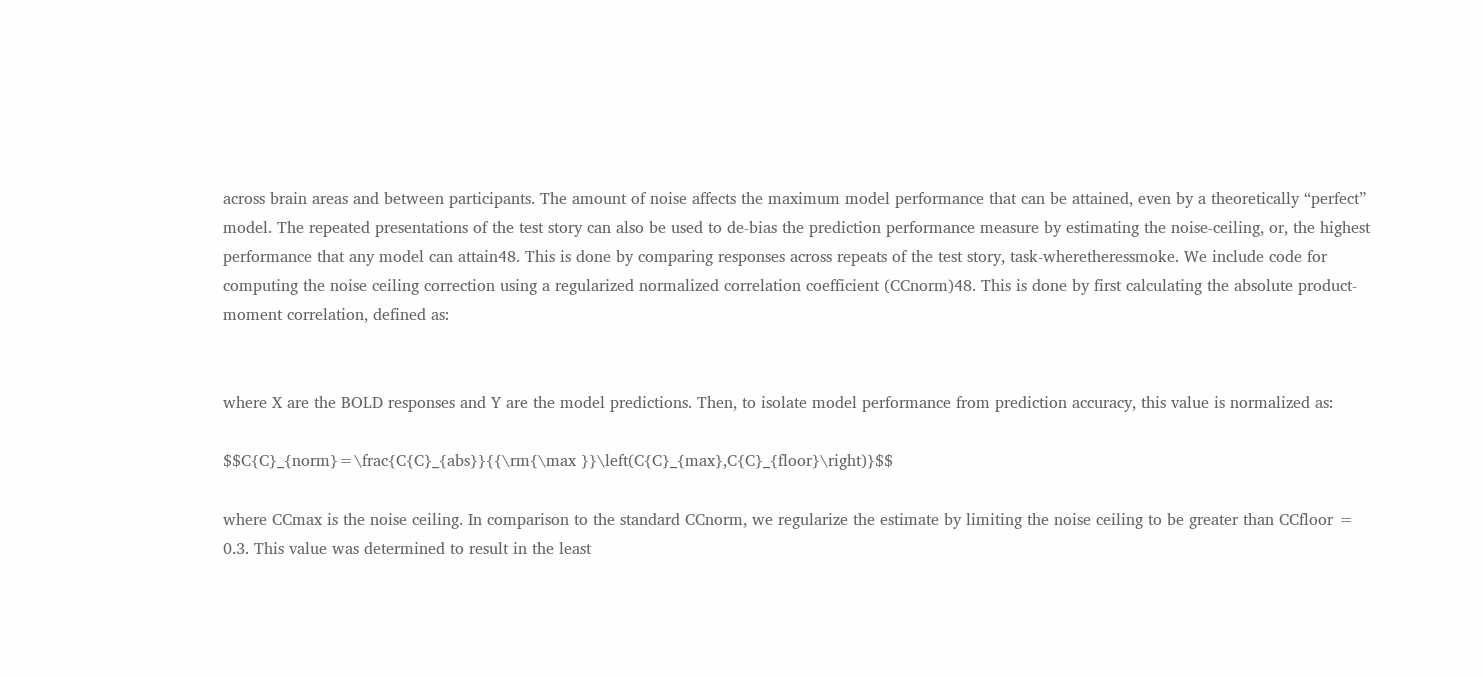across brain areas and between participants. The amount of noise affects the maximum model performance that can be attained, even by a theoretically “perfect” model. The repeated presentations of the test story can also be used to de-bias the prediction performance measure by estimating the noise-ceiling, or, the highest performance that any model can attain48. This is done by comparing responses across repeats of the test story, task-wheretheressmoke. We include code for computing the noise ceiling correction using a regularized normalized correlation coefficient (CCnorm)48. This is done by first calculating the absolute product-moment correlation, defined as:


where X are the BOLD responses and Y are the model predictions. Then, to isolate model performance from prediction accuracy, this value is normalized as:

$$C{C}_{norm}=\frac{C{C}_{abs}}{{\rm{\max }}\left(C{C}_{max},C{C}_{floor}\right)}$$

where CCmax is the noise ceiling. In comparison to the standard CCnorm, we regularize the estimate by limiting the noise ceiling to be greater than CCfloor = 0.3. This value was determined to result in the least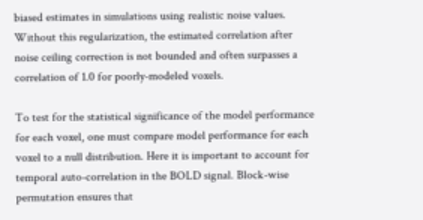biased estimates in simulations using realistic noise values. Without this regularization, the estimated correlation after noise ceiling correction is not bounded and often surpasses a correlation of 1.0 for poorly-modeled voxels.

To test for the statistical significance of the model performance for each voxel, one must compare model performance for each voxel to a null distribution. Here it is important to account for temporal auto-correlation in the BOLD signal. Block-wise permutation ensures that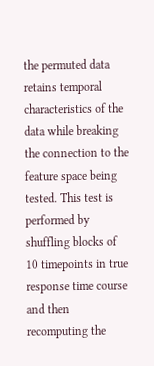the permuted data retains temporal characteristics of the data while breaking the connection to the feature space being tested. This test is performed by shuffling blocks of 10 timepoints in true response time course and then recomputing the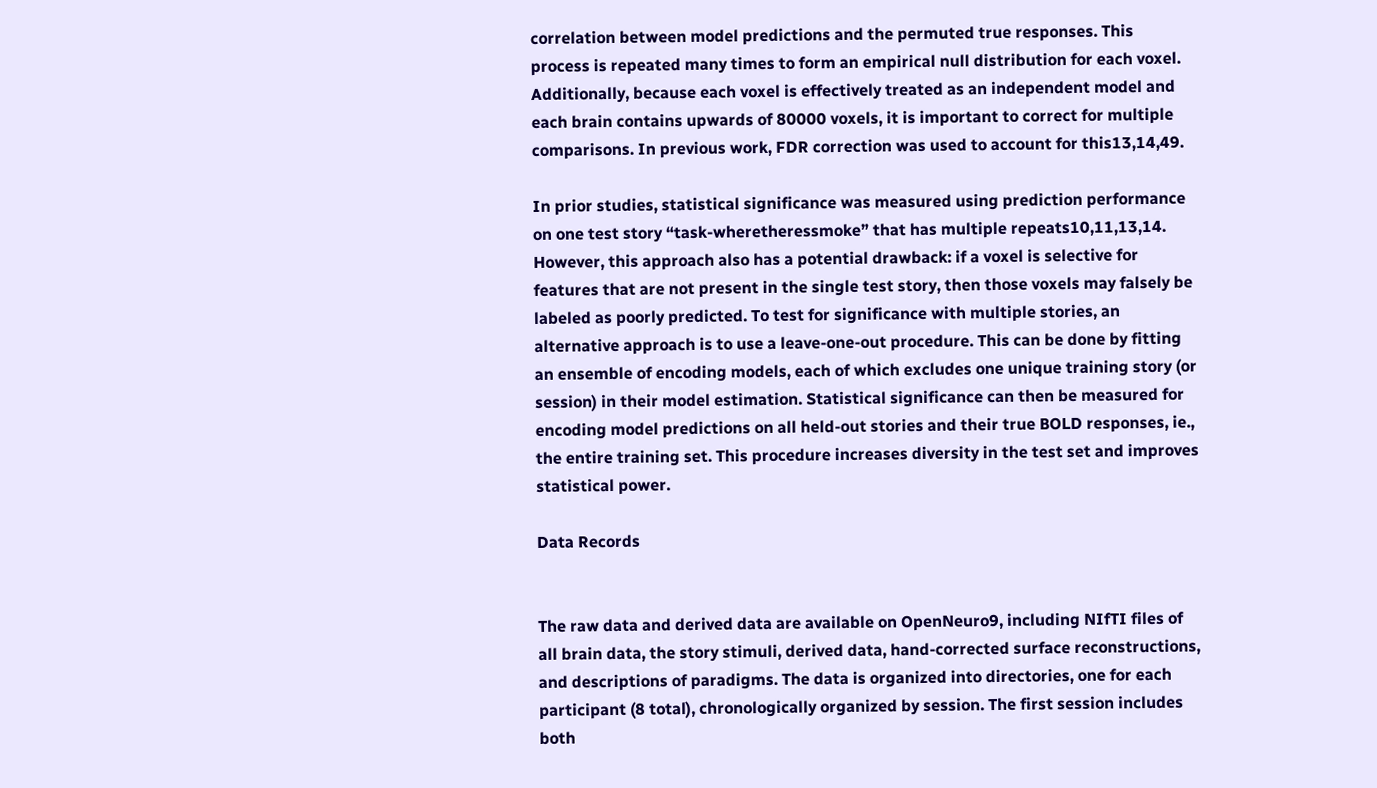correlation between model predictions and the permuted true responses. This process is repeated many times to form an empirical null distribution for each voxel. Additionally, because each voxel is effectively treated as an independent model and each brain contains upwards of 80000 voxels, it is important to correct for multiple comparisons. In previous work, FDR correction was used to account for this13,14,49.

In prior studies, statistical significance was measured using prediction performance on one test story “task-wheretheressmoke” that has multiple repeats10,11,13,14. However, this approach also has a potential drawback: if a voxel is selective for features that are not present in the single test story, then those voxels may falsely be labeled as poorly predicted. To test for significance with multiple stories, an alternative approach is to use a leave-one-out procedure. This can be done by fitting an ensemble of encoding models, each of which excludes one unique training story (or session) in their model estimation. Statistical significance can then be measured for encoding model predictions on all held-out stories and their true BOLD responses, ie., the entire training set. This procedure increases diversity in the test set and improves statistical power.

Data Records


The raw data and derived data are available on OpenNeuro9, including NIfTI files of all brain data, the story stimuli, derived data, hand-corrected surface reconstructions, and descriptions of paradigms. The data is organized into directories, one for each participant (8 total), chronologically organized by session. The first session includes both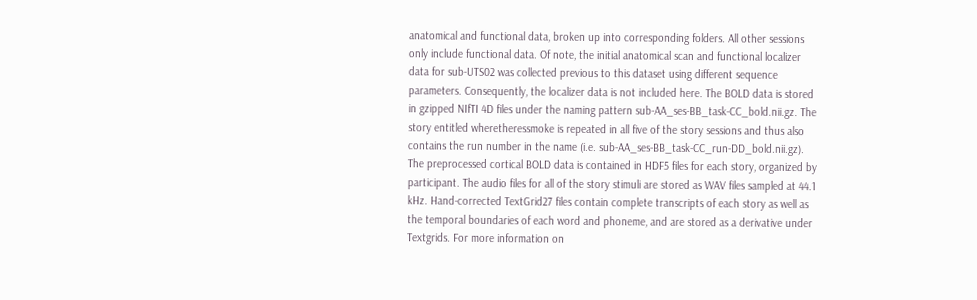anatomical and functional data, broken up into corresponding folders. All other sessions only include functional data. Of note, the initial anatomical scan and functional localizer data for sub-UTS02 was collected previous to this dataset using different sequence parameters. Consequently, the localizer data is not included here. The BOLD data is stored in gzipped NIfTI 4D files under the naming pattern sub-AA_ses-BB_task-CC_bold.nii.gz. The story entitled wheretheressmoke is repeated in all five of the story sessions and thus also contains the run number in the name (i.e. sub-AA_ses-BB_task-CC_run-DD_bold.nii.gz). The preprocessed cortical BOLD data is contained in HDF5 files for each story, organized by participant. The audio files for all of the story stimuli are stored as WAV files sampled at 44.1 kHz. Hand-corrected TextGrid27 files contain complete transcripts of each story as well as the temporal boundaries of each word and phoneme, and are stored as a derivative under Textgrids. For more information on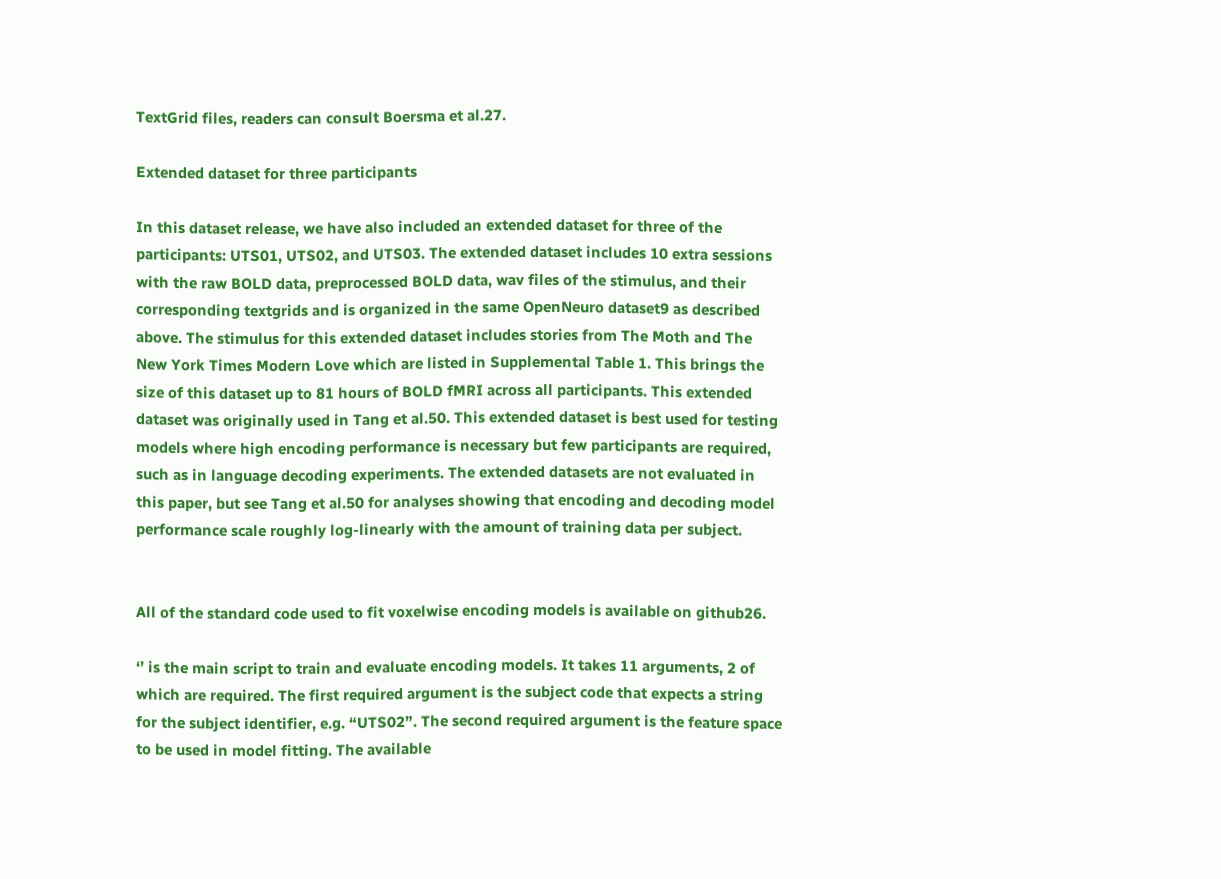TextGrid files, readers can consult Boersma et al.27.

Extended dataset for three participants

In this dataset release, we have also included an extended dataset for three of the participants: UTS01, UTS02, and UTS03. The extended dataset includes 10 extra sessions with the raw BOLD data, preprocessed BOLD data, wav files of the stimulus, and their corresponding textgrids and is organized in the same OpenNeuro dataset9 as described above. The stimulus for this extended dataset includes stories from The Moth and The New York Times Modern Love which are listed in Supplemental Table 1. This brings the size of this dataset up to 81 hours of BOLD fMRI across all participants. This extended dataset was originally used in Tang et al.50. This extended dataset is best used for testing models where high encoding performance is necessary but few participants are required, such as in language decoding experiments. The extended datasets are not evaluated in this paper, but see Tang et al.50 for analyses showing that encoding and decoding model performance scale roughly log-linearly with the amount of training data per subject.


All of the standard code used to fit voxelwise encoding models is available on github26.

‘’ is the main script to train and evaluate encoding models. It takes 11 arguments, 2 of which are required. The first required argument is the subject code that expects a string for the subject identifier, e.g. “UTS02”. The second required argument is the feature space to be used in model fitting. The available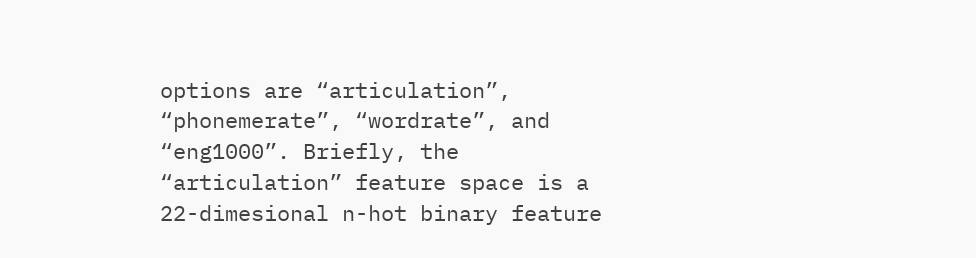options are “articulation”, “phonemerate”, “wordrate”, and “eng1000”. Briefly, the “articulation” feature space is a 22-dimesional n-hot binary feature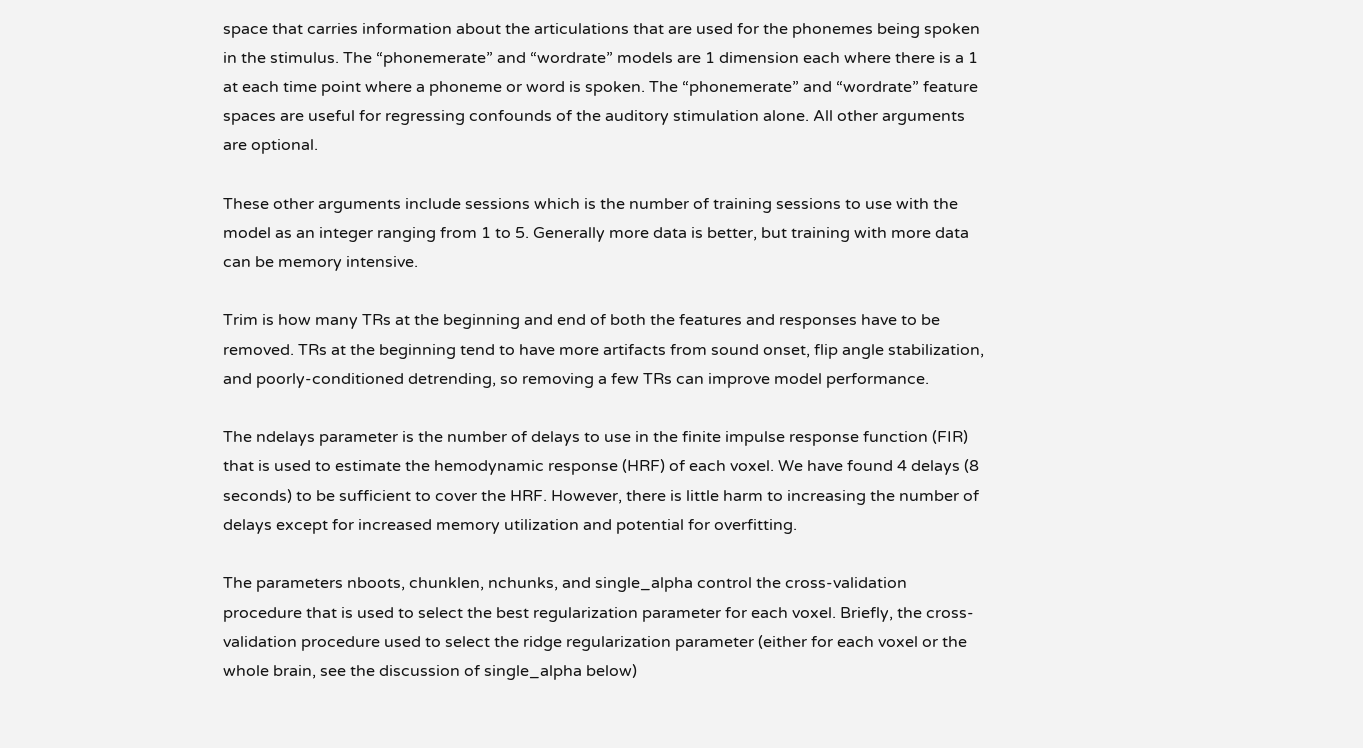space that carries information about the articulations that are used for the phonemes being spoken in the stimulus. The “phonemerate” and “wordrate” models are 1 dimension each where there is a 1 at each time point where a phoneme or word is spoken. The “phonemerate” and “wordrate” feature spaces are useful for regressing confounds of the auditory stimulation alone. All other arguments are optional.

These other arguments include sessions which is the number of training sessions to use with the model as an integer ranging from 1 to 5. Generally more data is better, but training with more data can be memory intensive.

Trim is how many TRs at the beginning and end of both the features and responses have to be removed. TRs at the beginning tend to have more artifacts from sound onset, flip angle stabilization, and poorly-conditioned detrending, so removing a few TRs can improve model performance.

The ndelays parameter is the number of delays to use in the finite impulse response function (FIR) that is used to estimate the hemodynamic response (HRF) of each voxel. We have found 4 delays (8 seconds) to be sufficient to cover the HRF. However, there is little harm to increasing the number of delays except for increased memory utilization and potential for overfitting.

The parameters nboots, chunklen, nchunks, and single_alpha control the cross-validation procedure that is used to select the best regularization parameter for each voxel. Briefly, the cross-validation procedure used to select the ridge regularization parameter (either for each voxel or the whole brain, see the discussion of single_alpha below)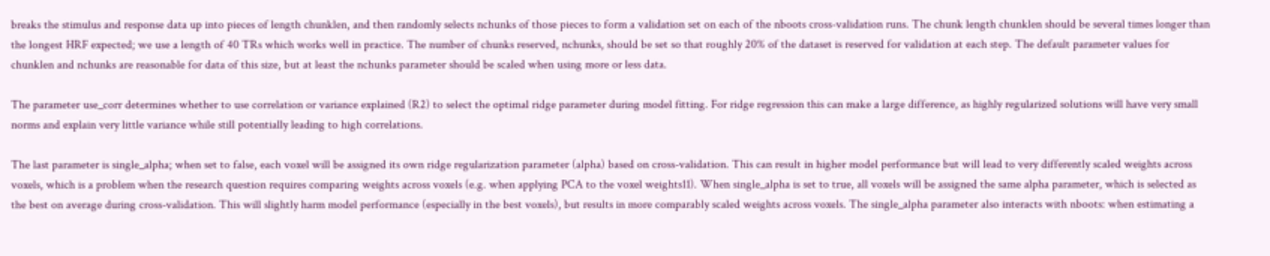breaks the stimulus and response data up into pieces of length chunklen, and then randomly selects nchunks of those pieces to form a validation set on each of the nboots cross-validation runs. The chunk length chunklen should be several times longer than the longest HRF expected; we use a length of 40 TRs which works well in practice. The number of chunks reserved, nchunks, should be set so that roughly 20% of the dataset is reserved for validation at each step. The default parameter values for chunklen and nchunks are reasonable for data of this size, but at least the nchunks parameter should be scaled when using more or less data.

The parameter use_corr determines whether to use correlation or variance explained (R2) to select the optimal ridge parameter during model fitting. For ridge regression this can make a large difference, as highly regularized solutions will have very small norms and explain very little variance while still potentially leading to high correlations.

The last parameter is single_alpha; when set to false, each voxel will be assigned its own ridge regularization parameter (alpha) based on cross-validation. This can result in higher model performance but will lead to very differently scaled weights across voxels, which is a problem when the research question requires comparing weights across voxels (e.g. when applying PCA to the voxel weights11). When single_alpha is set to true, all voxels will be assigned the same alpha parameter, which is selected as the best on average during cross-validation. This will slightly harm model performance (especially in the best voxels), but results in more comparably scaled weights across voxels. The single_alpha parameter also interacts with nboots: when estimating a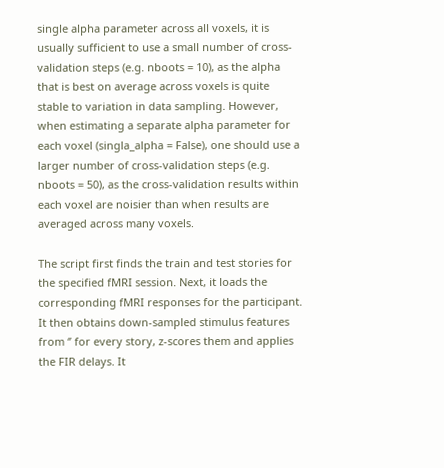single alpha parameter across all voxels, it is usually sufficient to use a small number of cross-validation steps (e.g. nboots = 10), as the alpha that is best on average across voxels is quite stable to variation in data sampling. However, when estimating a separate alpha parameter for each voxel (singla_alpha = False), one should use a larger number of cross-validation steps (e.g. nboots = 50), as the cross-validation results within each voxel are noisier than when results are averaged across many voxels.

The script first finds the train and test stories for the specified fMRI session. Next, it loads the corresponding fMRI responses for the participant. It then obtains down-sampled stimulus features from ‘’ for every story, z-scores them and applies the FIR delays. It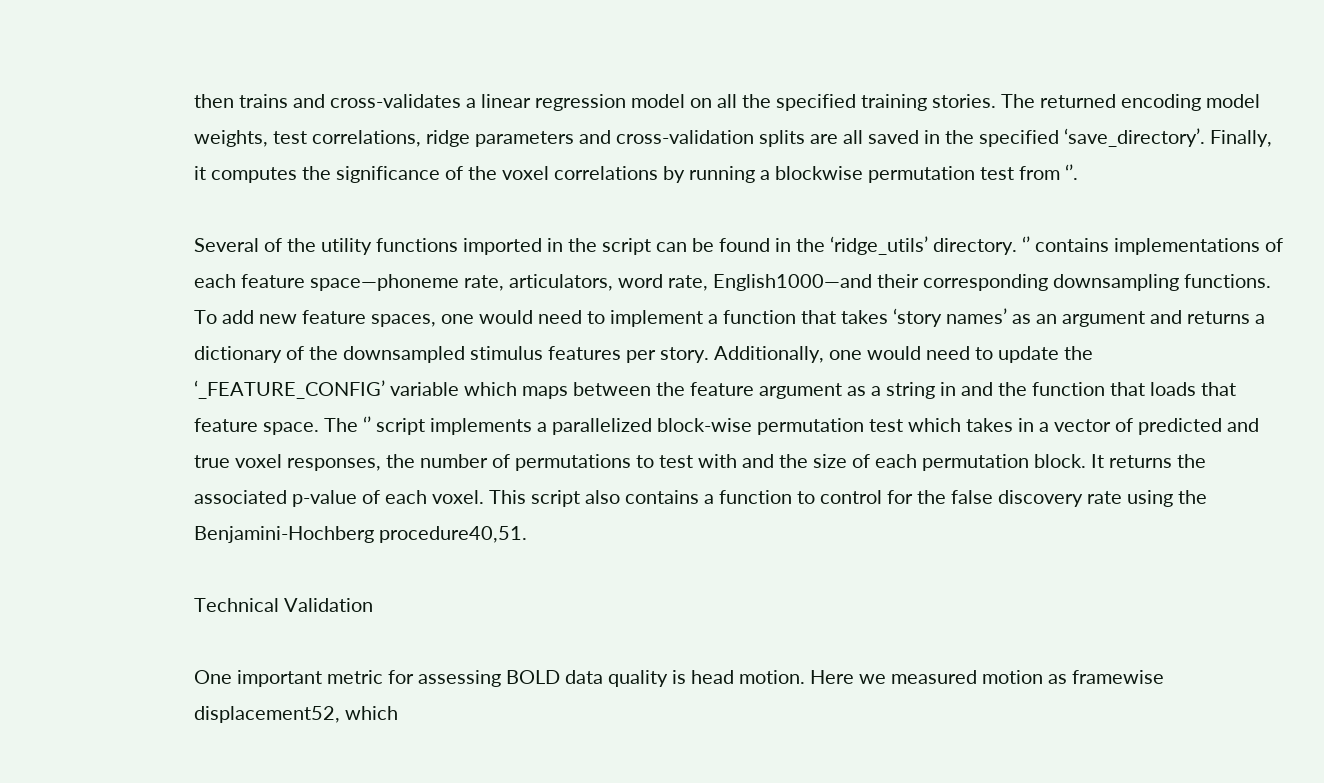then trains and cross-validates a linear regression model on all the specified training stories. The returned encoding model weights, test correlations, ridge parameters and cross-validation splits are all saved in the specified ‘save_directory’. Finally, it computes the significance of the voxel correlations by running a blockwise permutation test from ‘’.

Several of the utility functions imported in the script can be found in the ‘ridge_utils’ directory. ‘’ contains implementations of each feature space—phoneme rate, articulators, word rate, English1000—and their corresponding downsampling functions. To add new feature spaces, one would need to implement a function that takes ‘story names’ as an argument and returns a dictionary of the downsampled stimulus features per story. Additionally, one would need to update the ‘_FEATURE_CONFIG’ variable which maps between the feature argument as a string in and the function that loads that feature space. The ‘’ script implements a parallelized block-wise permutation test which takes in a vector of predicted and true voxel responses, the number of permutations to test with and the size of each permutation block. It returns the associated p-value of each voxel. This script also contains a function to control for the false discovery rate using the Benjamini-Hochberg procedure40,51.

Technical Validation

One important metric for assessing BOLD data quality is head motion. Here we measured motion as framewise displacement52, which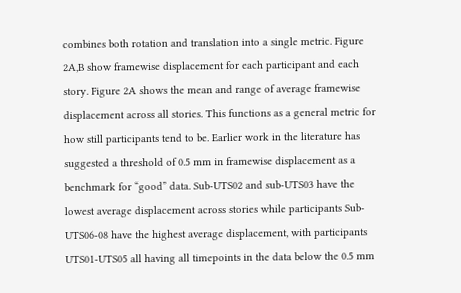combines both rotation and translation into a single metric. Figure 2A,B show framewise displacement for each participant and each story. Figure 2A shows the mean and range of average framewise displacement across all stories. This functions as a general metric for how still participants tend to be. Earlier work in the literature has suggested a threshold of 0.5 mm in framewise displacement as a benchmark for “good” data. Sub-UTS02 and sub-UTS03 have the lowest average displacement across stories while participants Sub-UTS06-08 have the highest average displacement, with participants UTS01-UTS05 all having all timepoints in the data below the 0.5 mm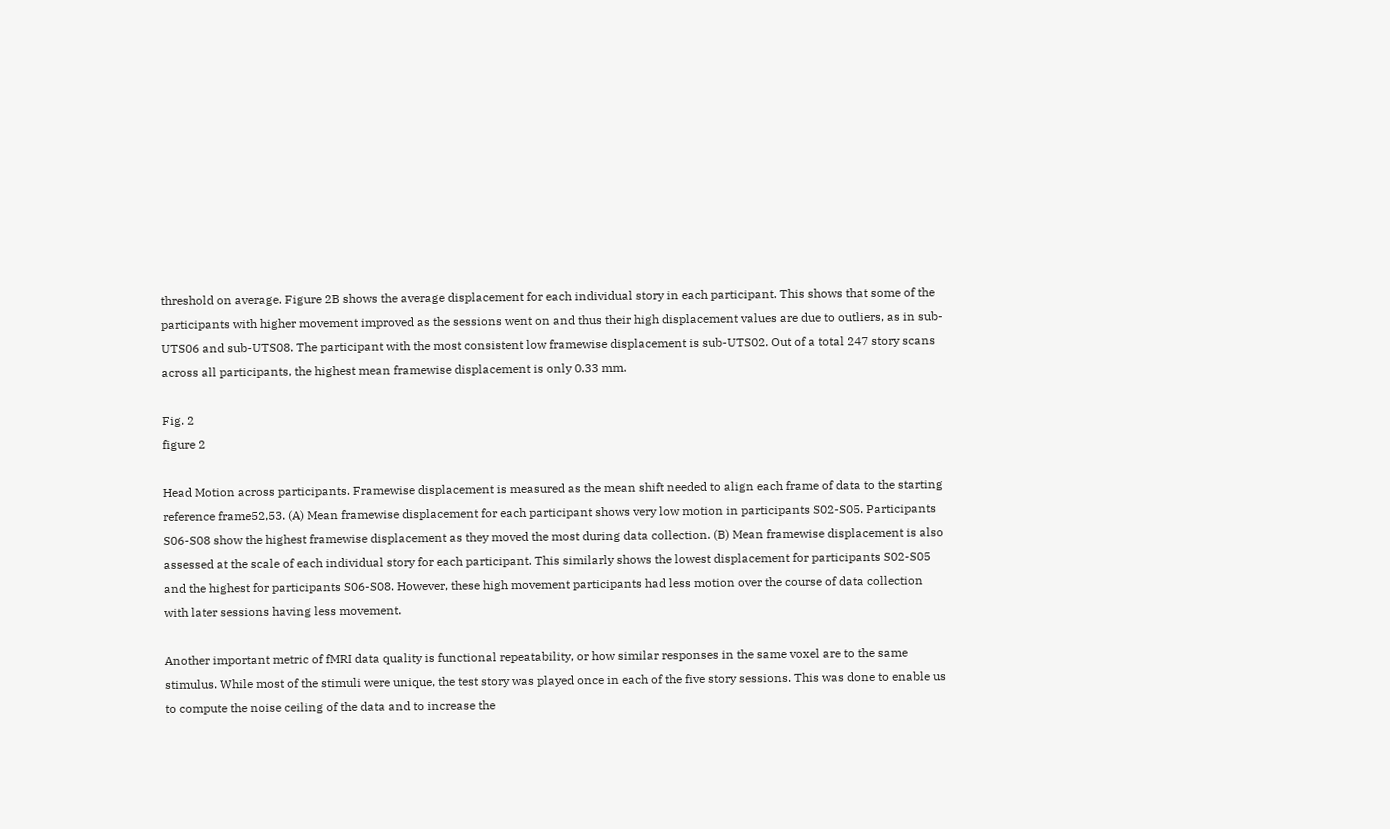threshold on average. Figure 2B shows the average displacement for each individual story in each participant. This shows that some of the participants with higher movement improved as the sessions went on and thus their high displacement values are due to outliers, as in sub-UTS06 and sub-UTS08. The participant with the most consistent low framewise displacement is sub-UTS02. Out of a total 247 story scans across all participants, the highest mean framewise displacement is only 0.33 mm.

Fig. 2
figure 2

Head Motion across participants. Framewise displacement is measured as the mean shift needed to align each frame of data to the starting reference frame52,53. (A) Mean framewise displacement for each participant shows very low motion in participants S02-S05. Participants S06-S08 show the highest framewise displacement as they moved the most during data collection. (B) Mean framewise displacement is also assessed at the scale of each individual story for each participant. This similarly shows the lowest displacement for participants S02-S05 and the highest for participants S06-S08. However, these high movement participants had less motion over the course of data collection with later sessions having less movement.

Another important metric of fMRI data quality is functional repeatability, or how similar responses in the same voxel are to the same stimulus. While most of the stimuli were unique, the test story was played once in each of the five story sessions. This was done to enable us to compute the noise ceiling of the data and to increase the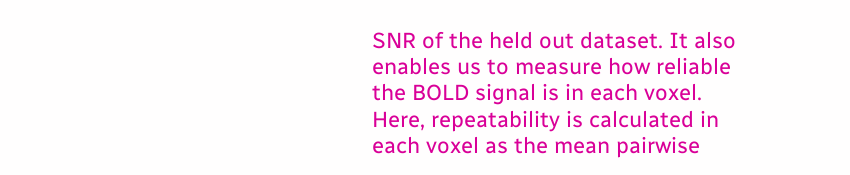SNR of the held out dataset. It also enables us to measure how reliable the BOLD signal is in each voxel. Here, repeatability is calculated in each voxel as the mean pairwise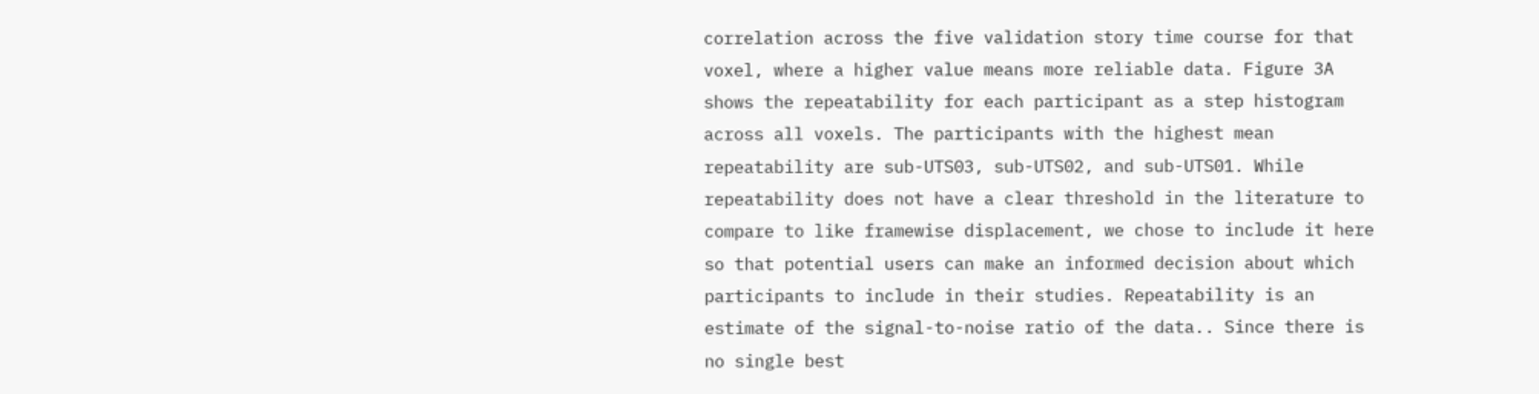correlation across the five validation story time course for that voxel, where a higher value means more reliable data. Figure 3A shows the repeatability for each participant as a step histogram across all voxels. The participants with the highest mean repeatability are sub-UTS03, sub-UTS02, and sub-UTS01. While repeatability does not have a clear threshold in the literature to compare to like framewise displacement, we chose to include it here so that potential users can make an informed decision about which participants to include in their studies. Repeatability is an estimate of the signal-to-noise ratio of the data.. Since there is no single best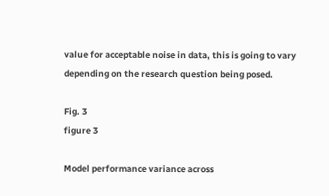value for acceptable noise in data, this is going to vary depending on the research question being posed.

Fig. 3
figure 3

Model performance variance across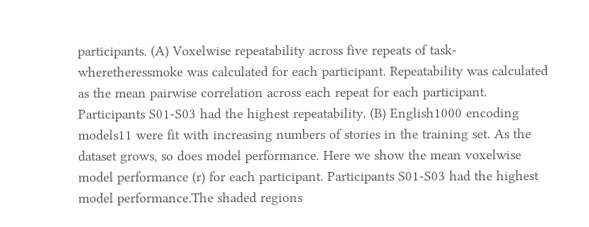participants. (A) Voxelwise repeatability across five repeats of task-wheretheressmoke was calculated for each participant. Repeatability was calculated as the mean pairwise correlation across each repeat for each participant. Participants S01-S03 had the highest repeatability. (B) English1000 encoding models11 were fit with increasing numbers of stories in the training set. As the dataset grows, so does model performance. Here we show the mean voxelwise model performance (r) for each participant. Participants S01-S03 had the highest model performance.The shaded regions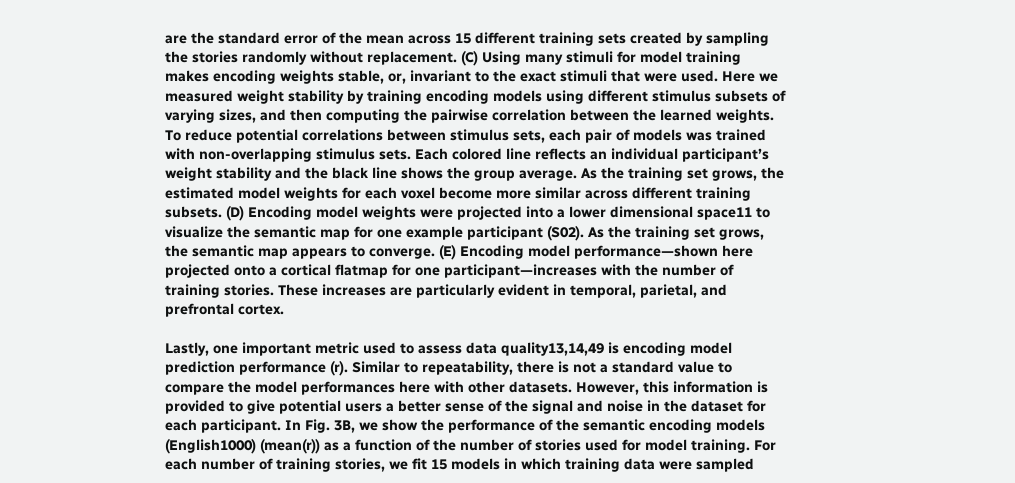are the standard error of the mean across 15 different training sets created by sampling the stories randomly without replacement. (C) Using many stimuli for model training makes encoding weights stable, or, invariant to the exact stimuli that were used. Here we measured weight stability by training encoding models using different stimulus subsets of varying sizes, and then computing the pairwise correlation between the learned weights. To reduce potential correlations between stimulus sets, each pair of models was trained with non-overlapping stimulus sets. Each colored line reflects an individual participant’s weight stability and the black line shows the group average. As the training set grows, the estimated model weights for each voxel become more similar across different training subsets. (D) Encoding model weights were projected into a lower dimensional space11 to visualize the semantic map for one example participant (S02). As the training set grows, the semantic map appears to converge. (E) Encoding model performance—shown here projected onto a cortical flatmap for one participant—increases with the number of training stories. These increases are particularly evident in temporal, parietal, and prefrontal cortex.

Lastly, one important metric used to assess data quality13,14,49 is encoding model prediction performance (r). Similar to repeatability, there is not a standard value to compare the model performances here with other datasets. However, this information is provided to give potential users a better sense of the signal and noise in the dataset for each participant. In Fig. 3B, we show the performance of the semantic encoding models (English1000) (mean(r)) as a function of the number of stories used for model training. For each number of training stories, we fit 15 models in which training data were sampled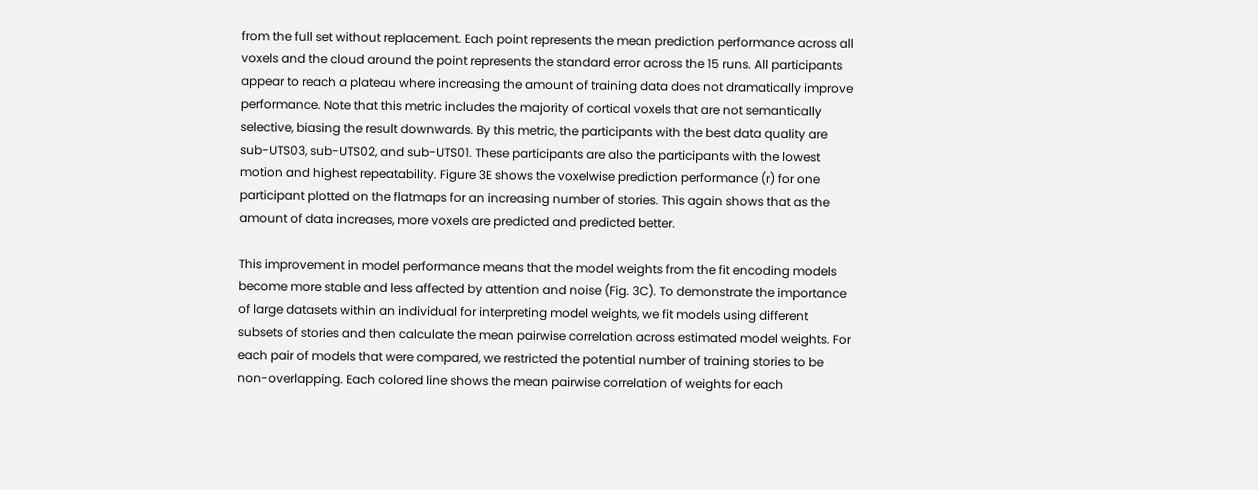from the full set without replacement. Each point represents the mean prediction performance across all voxels and the cloud around the point represents the standard error across the 15 runs. All participants appear to reach a plateau where increasing the amount of training data does not dramatically improve performance. Note that this metric includes the majority of cortical voxels that are not semantically selective, biasing the result downwards. By this metric, the participants with the best data quality are sub-UTS03, sub-UTS02, and sub-UTS01. These participants are also the participants with the lowest motion and highest repeatability. Figure 3E shows the voxelwise prediction performance (r) for one participant plotted on the flatmaps for an increasing number of stories. This again shows that as the amount of data increases, more voxels are predicted and predicted better.

This improvement in model performance means that the model weights from the fit encoding models become more stable and less affected by attention and noise (Fig. 3C). To demonstrate the importance of large datasets within an individual for interpreting model weights, we fit models using different subsets of stories and then calculate the mean pairwise correlation across estimated model weights. For each pair of models that were compared, we restricted the potential number of training stories to be non-overlapping. Each colored line shows the mean pairwise correlation of weights for each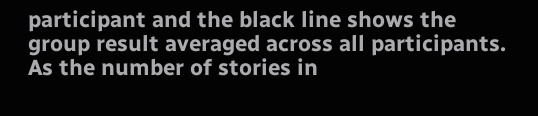participant and the black line shows the group result averaged across all participants. As the number of stories in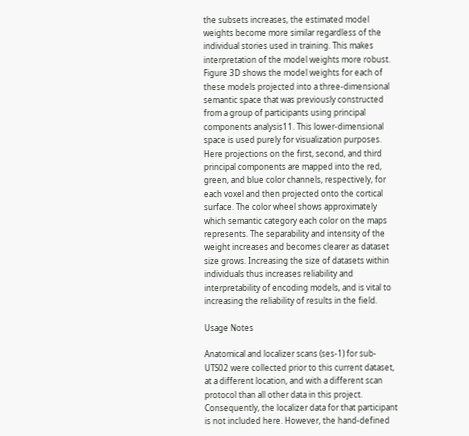the subsets increases, the estimated model weights become more similar regardless of the individual stories used in training. This makes interpretation of the model weights more robust. Figure 3D shows the model weights for each of these models projected into a three-dimensional semantic space that was previously constructed from a group of participants using principal components analysis11. This lower-dimensional space is used purely for visualization purposes. Here projections on the first, second, and third principal components are mapped into the red, green, and blue color channels, respectively, for each voxel and then projected onto the cortical surface. The color wheel shows approximately which semantic category each color on the maps represents. The separability and intensity of the weight increases and becomes clearer as dataset size grows. Increasing the size of datasets within individuals thus increases reliability and interpretability of encoding models, and is vital to increasing the reliability of results in the field.

Usage Notes

Anatomical and localizer scans (ses-1) for sub-UTS02 were collected prior to this current dataset, at a different location, and with a different scan protocol than all other data in this project. Consequently, the localizer data for that participant is not included here. However, the hand-defined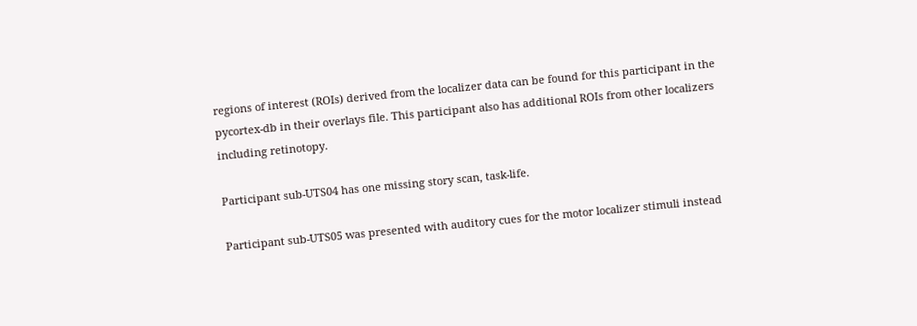regions of interest (ROIs) derived from the localizer data can be found for this participant in the pycortex-db in their overlays file. This participant also has additional ROIs from other localizers including retinotopy.

Participant sub-UTS04 has one missing story scan, task-life.

Participant sub-UTS05 was presented with auditory cues for the motor localizer stimuli instead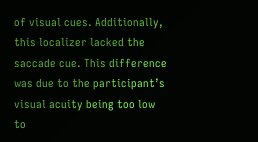of visual cues. Additionally, this localizer lacked the saccade cue. This difference was due to the participant’s visual acuity being too low to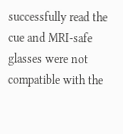successfully read the cue and MRI-safe glasses were not compatible with the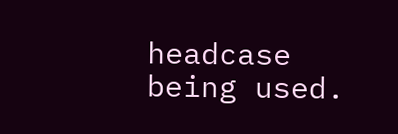headcase being used.